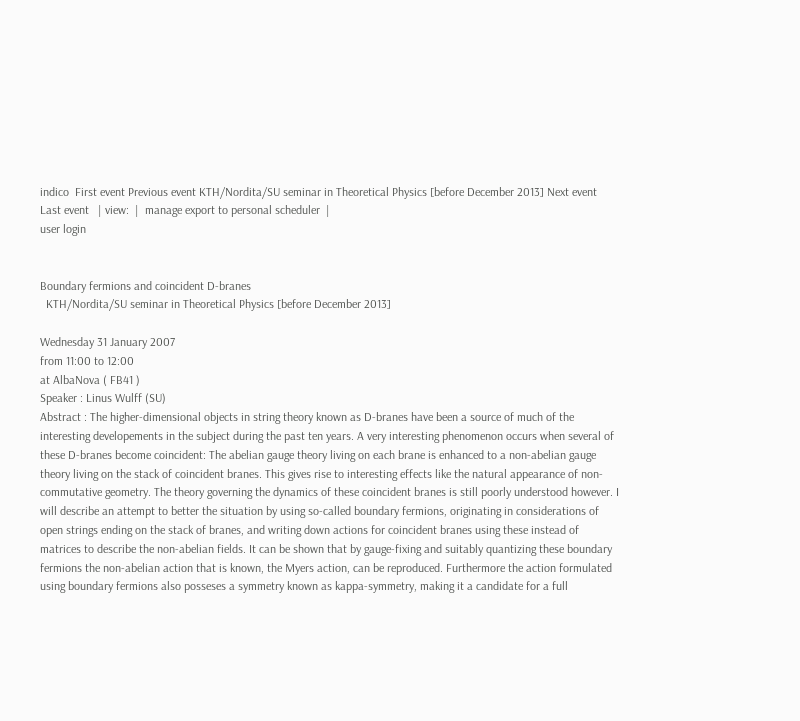indico  First event Previous event KTH/Nordita/SU seminar in Theoretical Physics [before December 2013] Next event Last event   | view:  |  manage export to personal scheduler  |
user login


Boundary fermions and coincident D-branes
  KTH/Nordita/SU seminar in Theoretical Physics [before December 2013]

Wednesday 31 January 2007
from 11:00 to 12:00
at AlbaNova ( FB41 )
Speaker : Linus Wulff (SU)
Abstract : The higher-dimensional objects in string theory known as D-branes have been a source of much of the interesting developements in the subject during the past ten years. A very interesting phenomenon occurs when several of these D-branes become coincident: The abelian gauge theory living on each brane is enhanced to a non-abelian gauge theory living on the stack of coincident branes. This gives rise to interesting effects like the natural appearance of non-commutative geometry. The theory governing the dynamics of these coincident branes is still poorly understood however. I will describe an attempt to better the situation by using so-called boundary fermions, originating in considerations of open strings ending on the stack of branes, and writing down actions for coincident branes using these instead of matrices to describe the non-abelian fields. It can be shown that by gauge-fixing and suitably quantizing these boundary fermions the non-abelian action that is known, the Myers action, can be reproduced. Furthermore the action formulated using boundary fermions also posseses a symmetry known as kappa-symmetry, making it a candidate for a full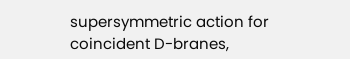supersymmetric action for coincident D-branes,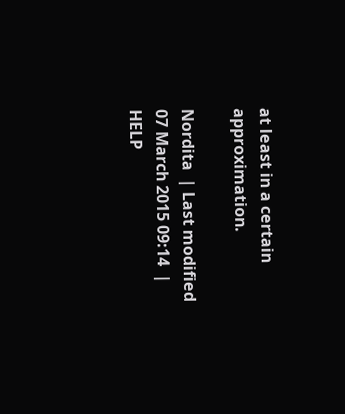at least in a certain approximation.

Nordita  | Last modified 07 March 2015 09:14  |  HELP